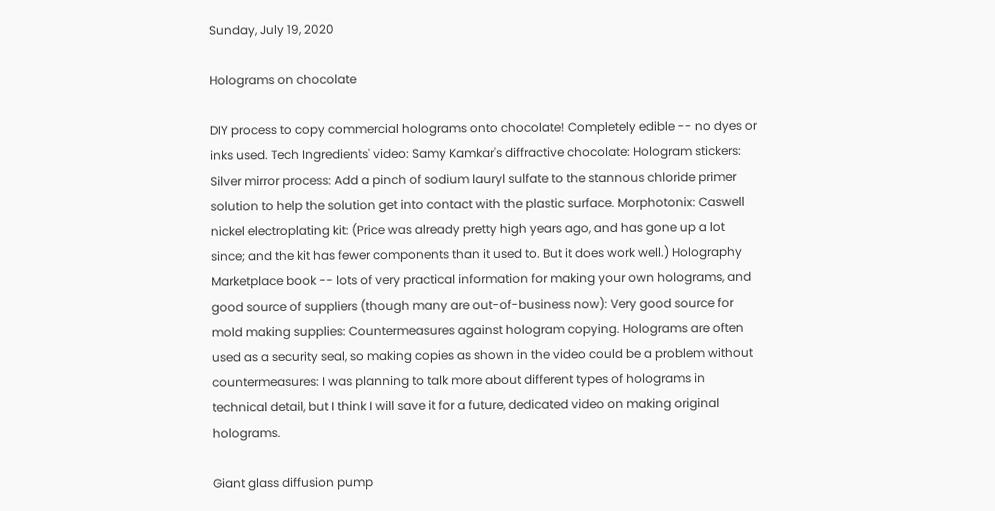Sunday, July 19, 2020

Holograms on chocolate

DIY process to copy commercial holograms onto chocolate! Completely edible -- no dyes or inks used. Tech Ingredients' video: Samy Kamkar's diffractive chocolate: Hologram stickers: Silver mirror process: Add a pinch of sodium lauryl sulfate to the stannous chloride primer solution to help the solution get into contact with the plastic surface. Morphotonix: Caswell nickel electroplating kit: (Price was already pretty high years ago, and has gone up a lot since; and the kit has fewer components than it used to. But it does work well.) Holography Marketplace book -- lots of very practical information for making your own holograms, and good source of suppliers (though many are out-of-business now): Very good source for mold making supplies: Countermeasures against hologram copying. Holograms are often used as a security seal, so making copies as shown in the video could be a problem without countermeasures: I was planning to talk more about different types of holograms in technical detail, but I think I will save it for a future, dedicated video on making original holograms.

Giant glass diffusion pump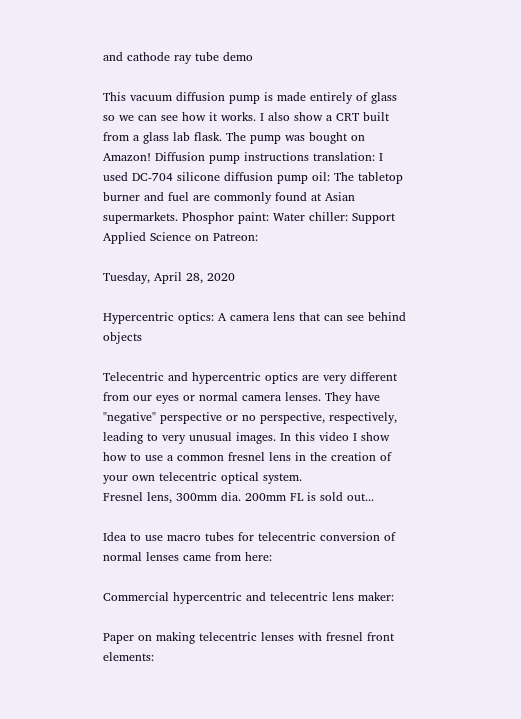and cathode ray tube demo

This vacuum diffusion pump is made entirely of glass so we can see how it works. I also show a CRT built from a glass lab flask. The pump was bought on Amazon! Diffusion pump instructions translation: I used DC-704 silicone diffusion pump oil: The tabletop burner and fuel are commonly found at Asian supermarkets. Phosphor paint: Water chiller: Support Applied Science on Patreon:

Tuesday, April 28, 2020

Hypercentric optics: A camera lens that can see behind objects

Telecentric and hypercentric optics are very different from our eyes or normal camera lenses. They have "negative" perspective or no perspective, respectively, leading to very unusual images. In this video I show how to use a common fresnel lens in the creation of your own telecentric optical system.
Fresnel lens, 300mm dia. 200mm FL is sold out...

Idea to use macro tubes for telecentric conversion of normal lenses came from here:

Commercial hypercentric and telecentric lens maker:

Paper on making telecentric lenses with fresnel front elements: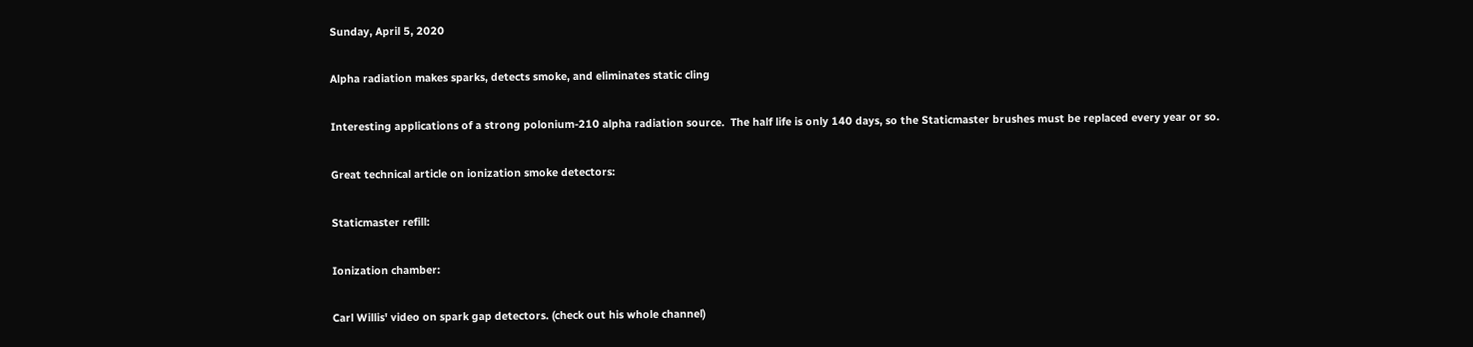Sunday, April 5, 2020

Alpha radiation makes sparks, detects smoke, and eliminates static cling

Interesting applications of a strong polonium-210 alpha radiation source.  The half life is only 140 days, so the Staticmaster brushes must be replaced every year or so.

Great technical article on ionization smoke detectors:

Staticmaster refill:

Ionization chamber:

Carl Willis' video on spark gap detectors. (check out his whole channel)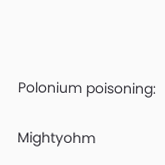Polonium poisoning:

Mightyohm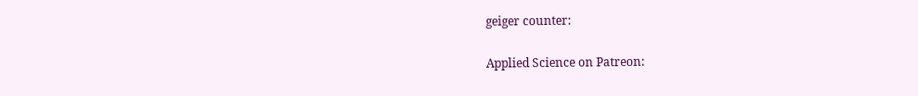geiger counter:

Applied Science on Patreon: